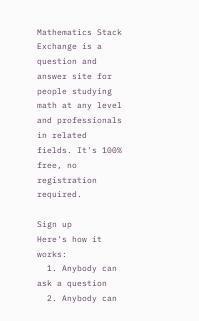Mathematics Stack Exchange is a question and answer site for people studying math at any level and professionals in related fields. It's 100% free, no registration required.

Sign up
Here's how it works:
  1. Anybody can ask a question
  2. Anybody can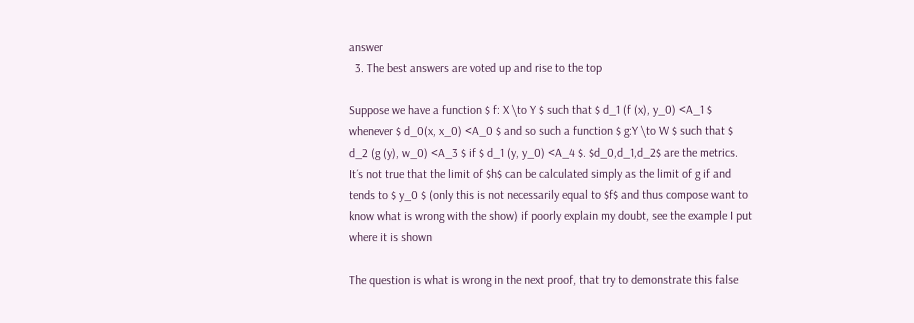answer
  3. The best answers are voted up and rise to the top

Suppose we have a function $ f: X \to Y $ such that $ d_1 (f (x), y_0) <A_1 $ whenever $ d_0(x, x_0) <A_0 $ and so such a function $ g:Y \to W $ such that $ d_2 (g (y), w_0) <A_3 $ if $ d_1 (y, y_0) <A_4 $. $d_0,d_1,d_2$ are the metrics. It´s not true that the limit of $h$ can be calculated simply as the limit of g if and tends to $ y_0 $ (only this is not necessarily equal to $f$ and thus compose want to know what is wrong with the show) if poorly explain my doubt, see the example I put where it is shown

The question is what is wrong in the next proof, that try to demonstrate this false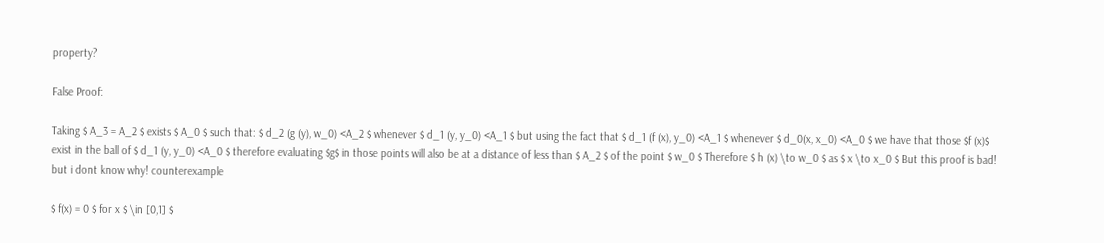property?

False Proof:

Taking $ A_3 = A_2 $ exists $ A_0 $ such that: $ d_2 (g (y), w_0) <A_2 $ whenever $ d_1 (y, y_0) <A_1 $ but using the fact that $ d_1 (f (x), y_0) <A_1 $ whenever $ d_0(x, x_0) <A_0 $ we have that those $f (x)$ exist in the ball of $ d_1 (y, y_0) <A_0 $ therefore evaluating $g$ in those points will also be at a distance of less than $ A_2 $ of the point $ w_0 $ Therefore $ h (x) \to w_0 $ as $ x \to x_0 $ But this proof is bad! but i dont know why! counterexample

$ f(x) = 0 $ for x $ \in [0,1] $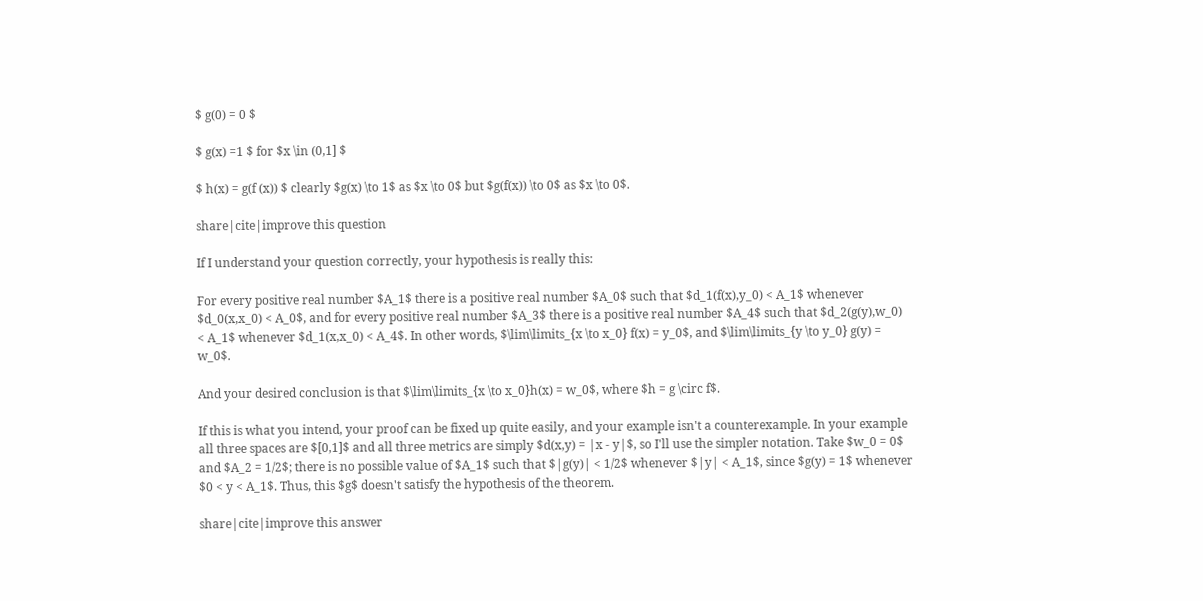$ g(0) = 0 $

$ g(x) =1 $ for $x \in (0,1] $

$ h(x) = g(f (x)) $ clearly $g(x) \to 1$ as $x \to 0$ but $g(f(x)) \to 0$ as $x \to 0$.

share|cite|improve this question

If I understand your question correctly, your hypothesis is really this:

For every positive real number $A_1$ there is a positive real number $A_0$ such that $d_1(f(x),y_0) < A_1$ whenever $d_0(x,x_0) < A_0$, and for every positive real number $A_3$ there is a positive real number $A_4$ such that $d_2(g(y),w_0) < A_1$ whenever $d_1(x,x_0) < A_4$. In other words, $\lim\limits_{x \to x_0} f(x) = y_0$, and $\lim\limits_{y \to y_0} g(y) = w_0$.

And your desired conclusion is that $\lim\limits_{x \to x_0}h(x) = w_0$, where $h = g \circ f$.

If this is what you intend, your proof can be fixed up quite easily, and your example isn't a counterexample. In your example all three spaces are $[0,1]$ and all three metrics are simply $d(x,y) = |x - y|$, so I'll use the simpler notation. Take $w_0 = 0$ and $A_2 = 1/2$; there is no possible value of $A_1$ such that $|g(y)| < 1/2$ whenever $|y| < A_1$, since $g(y) = 1$ whenever $0 < y < A_1$. Thus, this $g$ doesn't satisfy the hypothesis of the theorem.

share|cite|improve this answer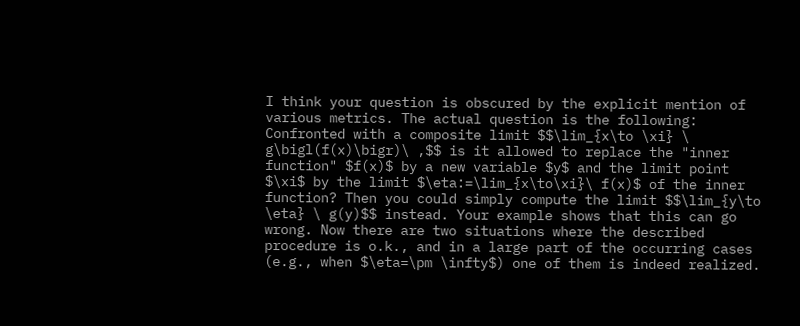I think your question is obscured by the explicit mention of various metrics. The actual question is the following: Confronted with a composite limit $$\lim_{x\to \xi} \ g\bigl(f(x)\bigr)\ ,$$ is it allowed to replace the "inner function" $f(x)$ by a new variable $y$ and the limit point $\xi$ by the limit $\eta:=\lim_{x\to\xi}\ f(x)$ of the inner function? Then you could simply compute the limit $$\lim_{y\to \eta} \ g(y)$$ instead. Your example shows that this can go wrong. Now there are two situations where the described procedure is o.k., and in a large part of the occurring cases (e.g., when $\eta=\pm \infty$) one of them is indeed realized.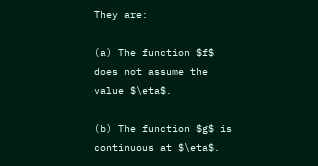They are:

(a) The function $f$ does not assume the value $\eta$.

(b) The function $g$ is continuous at $\eta$.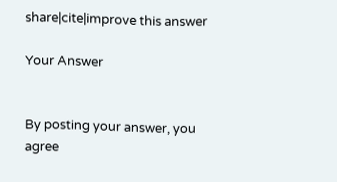share|cite|improve this answer

Your Answer


By posting your answer, you agree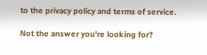to the privacy policy and terms of service.

Not the answer you're looking for?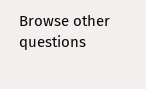Browse other questions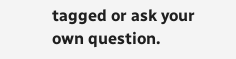tagged or ask your own question.